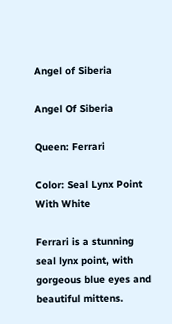Angel of Siberia

Angel Of Siberia

Queen: Ferrari

Color: Seal Lynx Point With White

Ferrari is a stunning seal lynx point, with gorgeous blue eyes and beautiful mittens.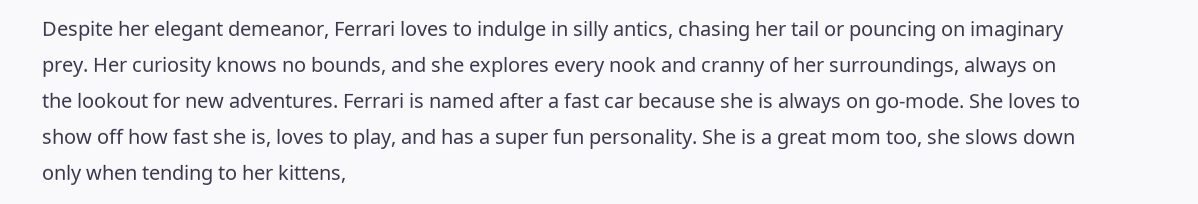Despite her elegant demeanor, Ferrari loves to indulge in silly antics, chasing her tail or pouncing on imaginary prey. Her curiosity knows no bounds, and she explores every nook and cranny of her surroundings, always on the lookout for new adventures. Ferrari is named after a fast car because she is always on go-mode. She loves to show off how fast she is, loves to play, and has a super fun personality. She is a great mom too, she slows down only when tending to her kittens,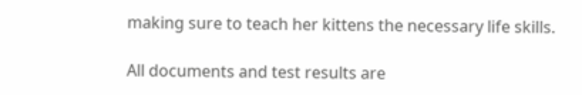making sure to teach her kittens the necessary life skills.

All documents and test results are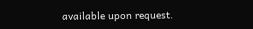available upon request.